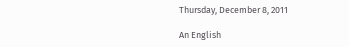Thursday, December 8, 2011

An English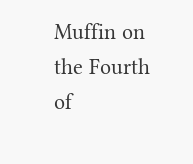Muffin on the Fourth of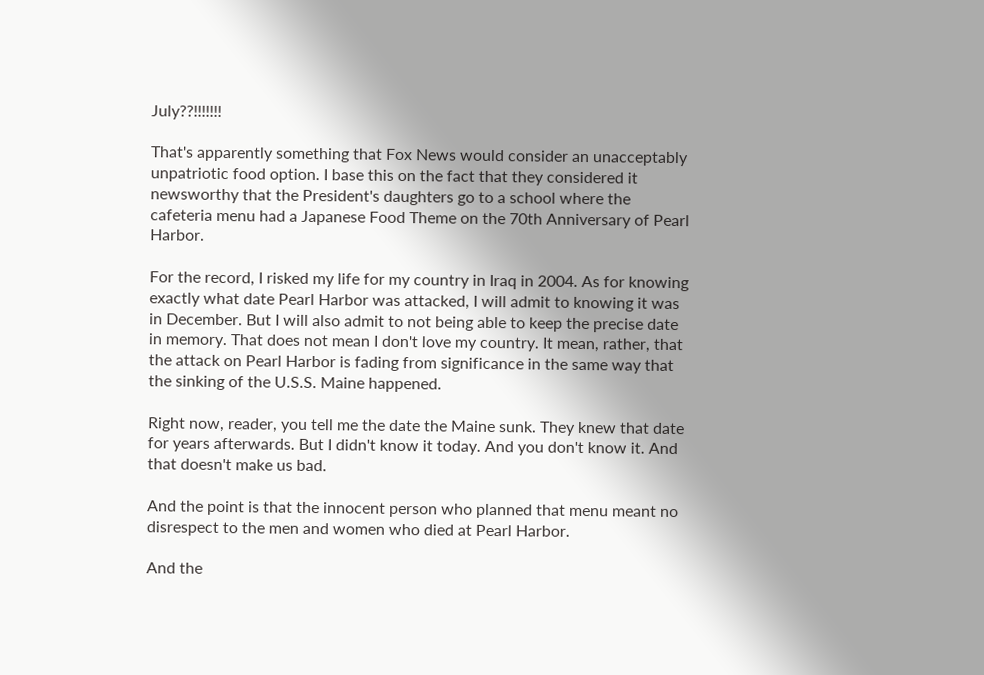July??!!!!!!!

That's apparently something that Fox News would consider an unacceptably unpatriotic food option. I base this on the fact that they considered it newsworthy that the President's daughters go to a school where the cafeteria menu had a Japanese Food Theme on the 70th Anniversary of Pearl Harbor.

For the record, I risked my life for my country in Iraq in 2004. As for knowing exactly what date Pearl Harbor was attacked, I will admit to knowing it was in December. But I will also admit to not being able to keep the precise date in memory. That does not mean I don't love my country. It mean, rather, that the attack on Pearl Harbor is fading from significance in the same way that the sinking of the U.S.S. Maine happened.

Right now, reader, you tell me the date the Maine sunk. They knew that date for years afterwards. But I didn't know it today. And you don't know it. And that doesn't make us bad.

And the point is that the innocent person who planned that menu meant no disrespect to the men and women who died at Pearl Harbor.

And the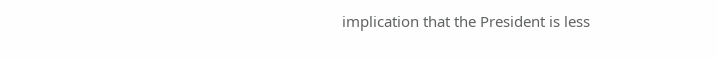implication that the President is less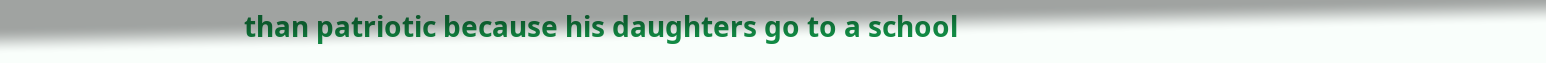than patriotic because his daughters go to a school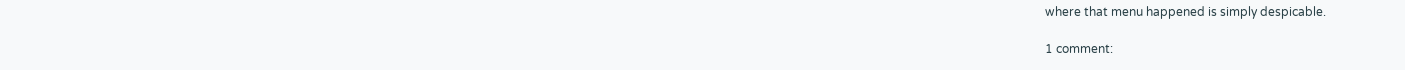where that menu happened is simply despicable.

1 comment: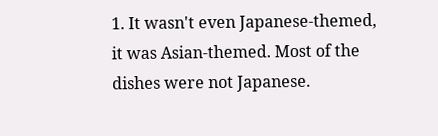1. It wasn't even Japanese-themed, it was Asian-themed. Most of the dishes were not Japanese.